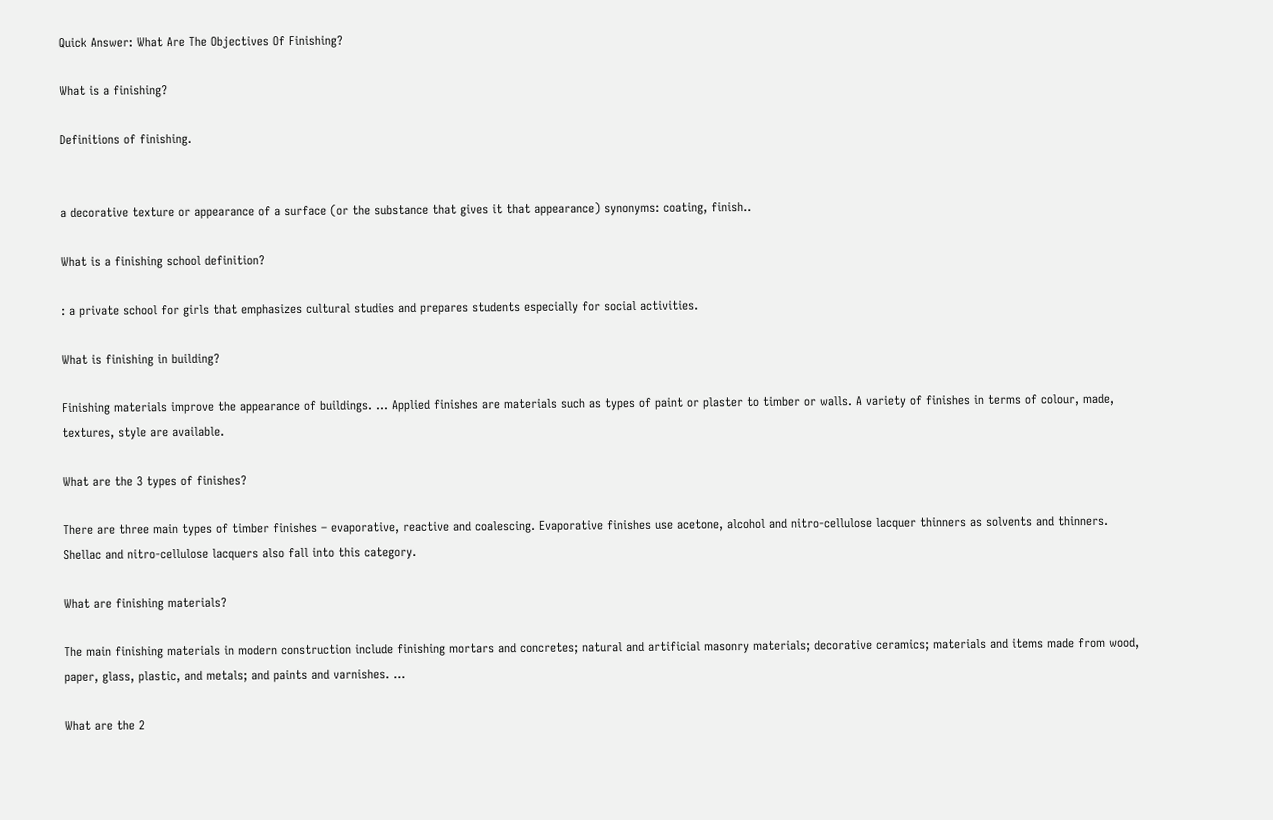Quick Answer: What Are The Objectives Of Finishing?

What is a finishing?

Definitions of finishing.


a decorative texture or appearance of a surface (or the substance that gives it that appearance) synonyms: coating, finish..

What is a finishing school definition?

: a private school for girls that emphasizes cultural studies and prepares students especially for social activities.

What is finishing in building?

Finishing materials improve the appearance of buildings. … Applied finishes are materials such as types of paint or plaster to timber or walls. A variety of finishes in terms of colour, made, textures, style are available.

What are the 3 types of finishes?

There are three main types of timber finishes – evaporative, reactive and coalescing. Evaporative finishes use acetone, alcohol and nitro-cellulose lacquer thinners as solvents and thinners. Shellac and nitro-cellulose lacquers also fall into this category.

What are finishing materials?

The main finishing materials in modern construction include finishing mortars and concretes; natural and artificial masonry materials; decorative ceramics; materials and items made from wood, paper, glass, plastic, and metals; and paints and varnishes. …

What are the 2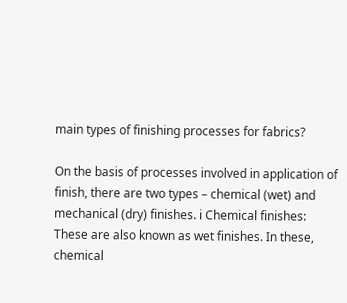main types of finishing processes for fabrics?

On the basis of processes involved in application of finish, there are two types – chemical (wet) and mechanical (dry) finishes. i Chemical finishes: These are also known as wet finishes. In these, chemical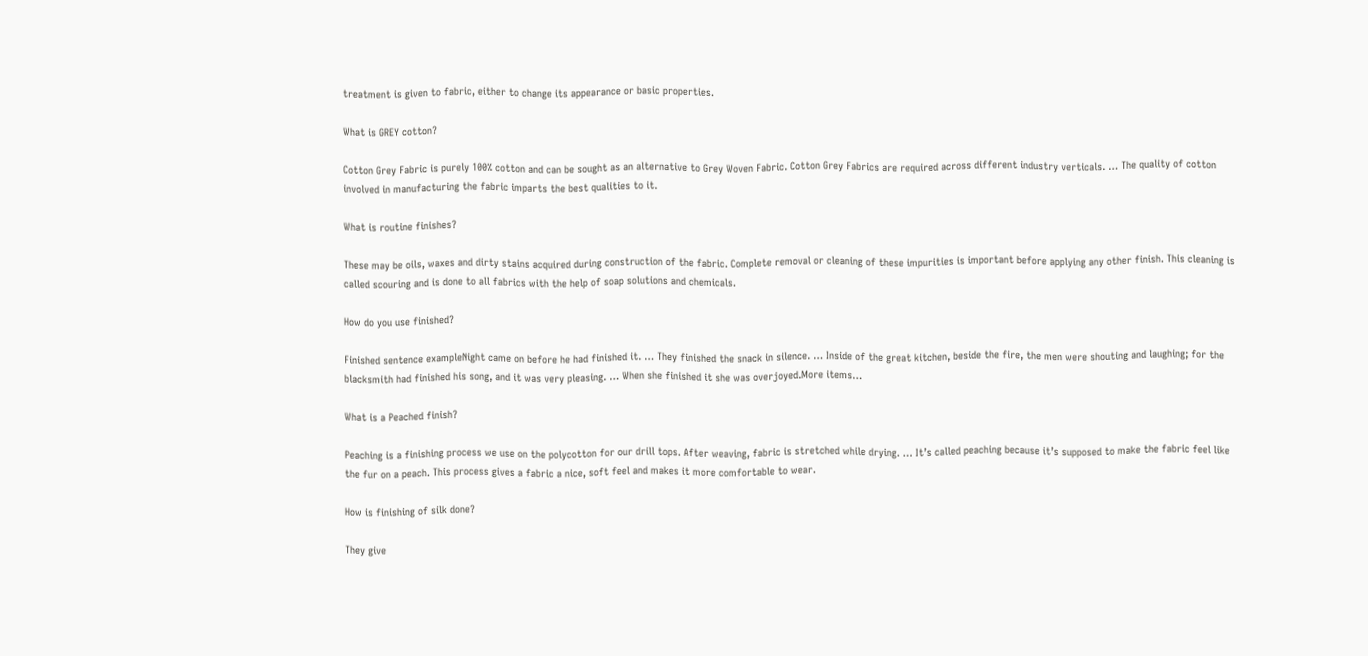treatment is given to fabric, either to change its appearance or basic properties.

What is GREY cotton?

Cotton Grey Fabric is purely 100% cotton and can be sought as an alternative to Grey Woven Fabric. Cotton Grey Fabrics are required across different industry verticals. … The quality of cotton involved in manufacturing the fabric imparts the best qualities to it.

What is routine finishes?

These may be oils, waxes and dirty stains acquired during construction of the fabric. Complete removal or cleaning of these impurities is important before applying any other finish. This cleaning is called scouring and is done to all fabrics with the help of soap solutions and chemicals.

How do you use finished?

Finished sentence exampleNight came on before he had finished it. … They finished the snack in silence. … Inside of the great kitchen, beside the fire, the men were shouting and laughing; for the blacksmith had finished his song, and it was very pleasing. … When she finished it she was overjoyed.More items…

What is a Peached finish?

Peaching is a finishing process we use on the polycotton for our drill tops. After weaving, fabric is stretched while drying. … It’s called peaching because it’s supposed to make the fabric feel like the fur on a peach. This process gives a fabric a nice, soft feel and makes it more comfortable to wear.

How is finishing of silk done?

They give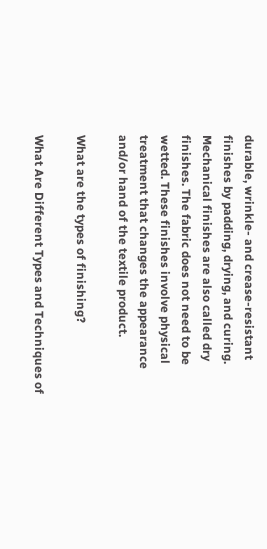durable, wrinkle- and crease-resistant finishes by padding, drying, and curing. Mechanical finishes are also called dry finishes. The fabric does not need to be wetted. These finishes involve physical treatment that changes the appearance and/or hand of the textile product.

What are the types of finishing?

What Are Different Types and Techniques of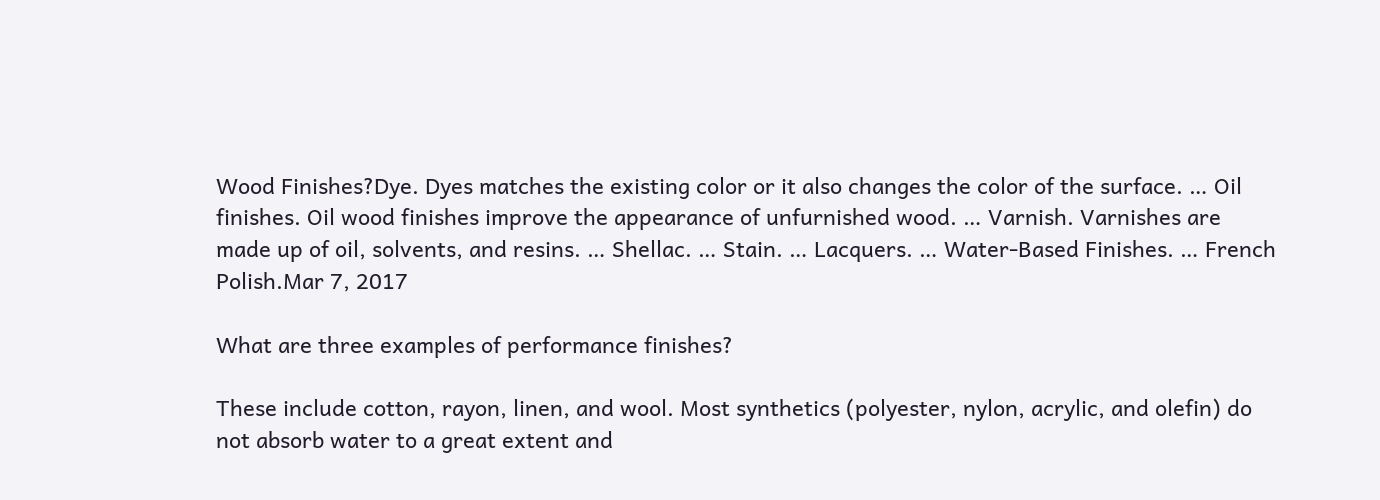Wood Finishes?Dye. Dyes matches the existing color or it also changes the color of the surface. … Oil finishes. Oil wood finishes improve the appearance of unfurnished wood. … Varnish. Varnishes are made up of oil, solvents, and resins. … Shellac. … Stain. … Lacquers. … Water-Based Finishes. … French Polish.Mar 7, 2017

What are three examples of performance finishes?

These include cotton, rayon, linen, and wool. Most synthetics (polyester, nylon, acrylic, and olefin) do not absorb water to a great extent and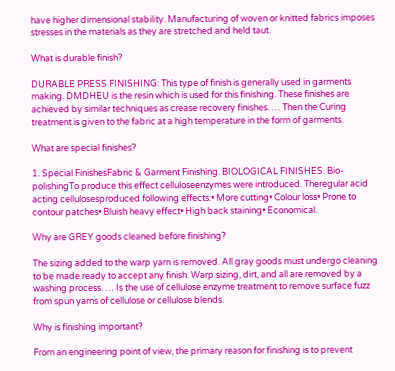have higher dimensional stability. Manufacturing of woven or knitted fabrics imposes stresses in the materials as they are stretched and held taut.

What is durable finish?

DURABLE PRESS FINISHING: This type of finish is generally used in garments making. DMDHEU is the resin which is used for this finishing. These finishes are achieved by similar techniques as crease recovery finishes. … Then the Curing treatment is given to the fabric at a high temperature in the form of garments.

What are special finishes?

1. Special FinishesFabric & Garment Finishing. BIOLOGICAL FINISHES. Bio-polishingTo produce this effect celluloseenzymes were introduced. Theregular acid acting cellulosesproduced following effects:• More cutting• Colour loss• Prone to contour patches• Bluish heavy effect• High back staining• Economical.

Why are GREY goods cleaned before finishing?

The sizing added to the warp yarn is removed. All gray goods must undergo cleaning to be made ready to accept any finish. Warp sizing, dirt, and all are removed by a washing process. … Is the use of cellulose enzyme treatment to remove surface fuzz from spun yarns of cellulose or cellulose blends.

Why is finishing important?

From an engineering point of view, the primary reason for finishing is to prevent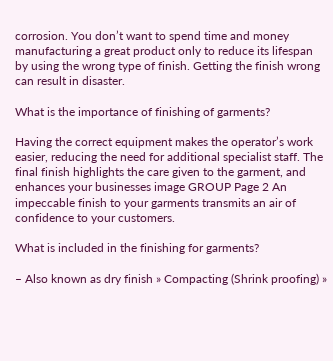corrosion. You don’t want to spend time and money manufacturing a great product only to reduce its lifespan by using the wrong type of finish. Getting the finish wrong can result in disaster.

What is the importance of finishing of garments?

Having the correct equipment makes the operator’s work easier, reducing the need for additional specialist staff. The final finish highlights the care given to the garment, and enhances your businesses image GROUP Page 2 An impeccable finish to your garments transmits an air of confidence to your customers.

What is included in the finishing for garments?

– Also known as dry finish » Compacting (Shrink proofing) »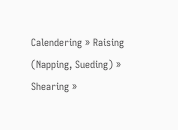Calendering » Raising (Napping, Sueding) » Shearing »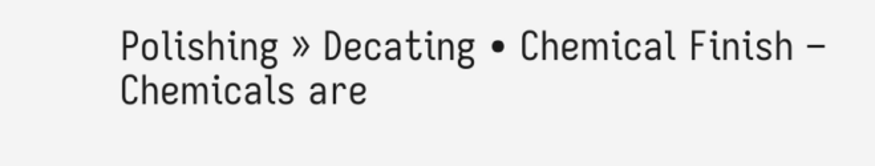Polishing » Decating • Chemical Finish – Chemicals are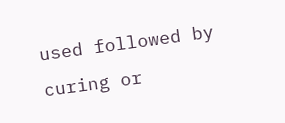used followed by curing or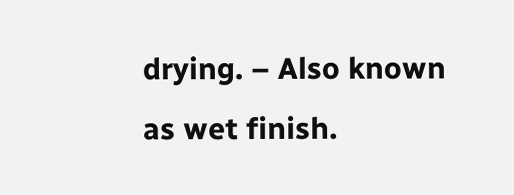drying. – Also known as wet finish.